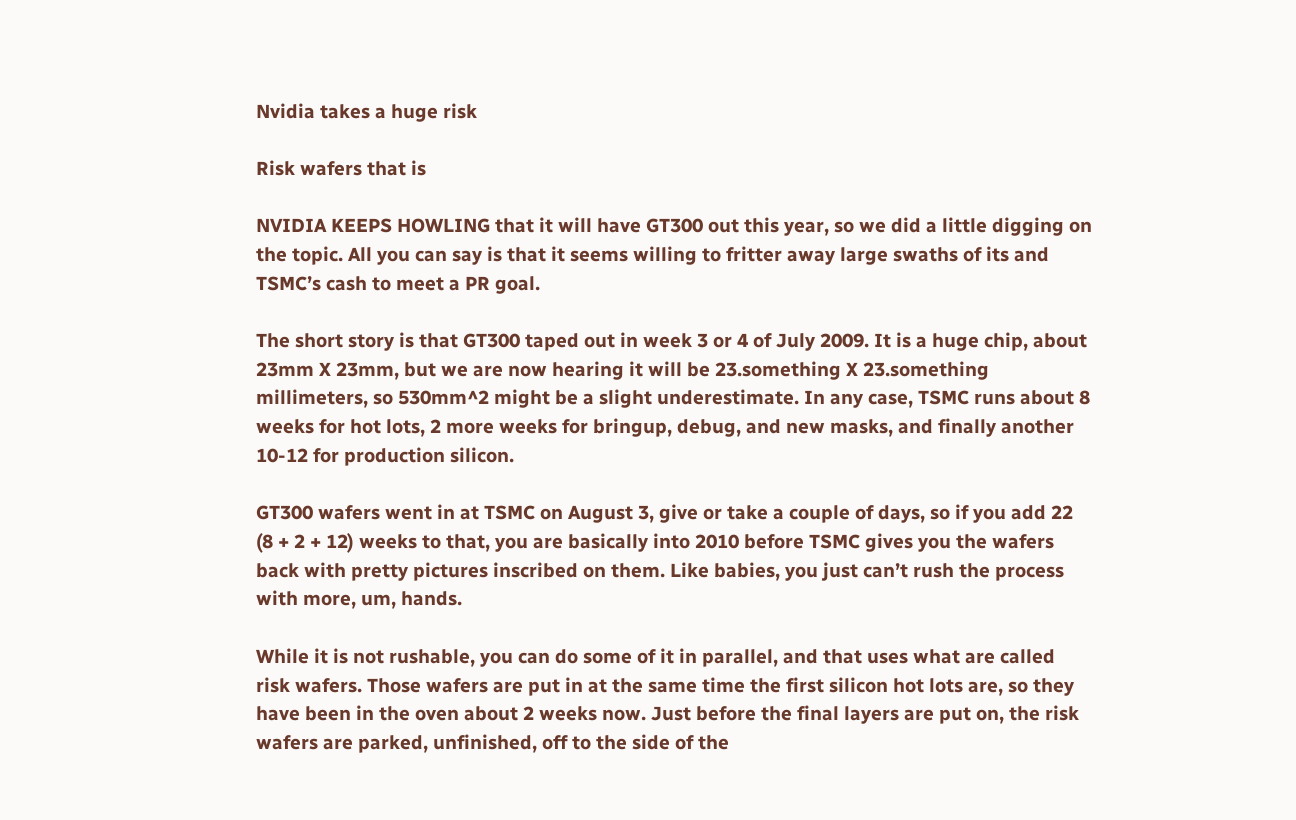Nvidia takes a huge risk

Risk wafers that is

NVIDIA KEEPS HOWLING that it will have GT300 out this year, so we did a little digging on the topic. All you can say is that it seems willing to fritter away large swaths of its and TSMC’s cash to meet a PR goal.

The short story is that GT300 taped out in week 3 or 4 of July 2009. It is a huge chip, about 23mm X 23mm, but we are now hearing it will be 23.something X 23.something millimeters, so 530mm^2 might be a slight underestimate. In any case, TSMC runs about 8 weeks for hot lots, 2 more weeks for bringup, debug, and new masks, and finally another 10-12 for production silicon.

GT300 wafers went in at TSMC on August 3, give or take a couple of days, so if you add 22 (8 + 2 + 12) weeks to that, you are basically into 2010 before TSMC gives you the wafers back with pretty pictures inscribed on them. Like babies, you just can’t rush the process with more, um, hands.

While it is not rushable, you can do some of it in parallel, and that uses what are called risk wafers. Those wafers are put in at the same time the first silicon hot lots are, so they have been in the oven about 2 weeks now. Just before the final layers are put on, the risk wafers are parked, unfinished, off to the side of the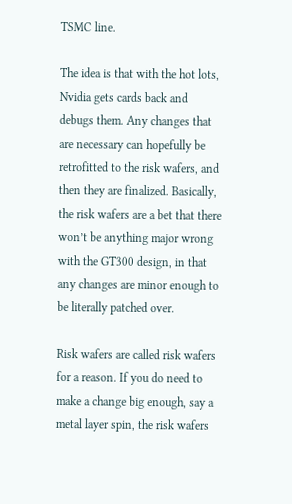TSMC line.

The idea is that with the hot lots, Nvidia gets cards back and debugs them. Any changes that are necessary can hopefully be retrofitted to the risk wafers, and then they are finalized. Basically, the risk wafers are a bet that there won’t be anything major wrong with the GT300 design, in that any changes are minor enough to be literally patched over.

Risk wafers are called risk wafers for a reason. If you do need to make a change big enough, say a metal layer spin, the risk wafers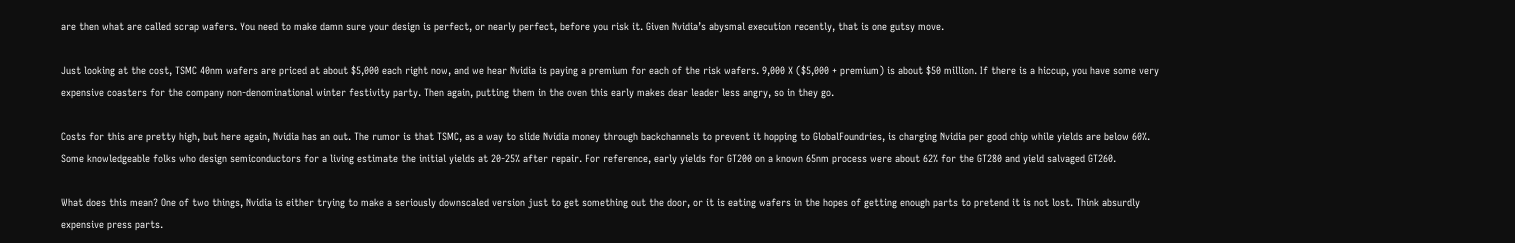are then what are called scrap wafers. You need to make damn sure your design is perfect, or nearly perfect, before you risk it. Given Nvidia’s abysmal execution recently, that is one gutsy move.

Just looking at the cost, TSMC 40nm wafers are priced at about $5,000 each right now, and we hear Nvidia is paying a premium for each of the risk wafers. 9,000 X ($5,000 + premium) is about $50 million. If there is a hiccup, you have some very expensive coasters for the company non-denominational winter festivity party. Then again, putting them in the oven this early makes dear leader less angry, so in they go.

Costs for this are pretty high, but here again, Nvidia has an out. The rumor is that TSMC, as a way to slide Nvidia money through backchannels to prevent it hopping to GlobalFoundries, is charging Nvidia per good chip while yields are below 60%. Some knowledgeable folks who design semiconductors for a living estimate the initial yields at 20-25% after repair. For reference, early yields for GT200 on a known 65nm process were about 62% for the GT280 and yield salvaged GT260.

What does this mean? One of two things, Nvidia is either trying to make a seriously downscaled version just to get something out the door, or it is eating wafers in the hopes of getting enough parts to pretend it is not lost. Think absurdly expensive press parts.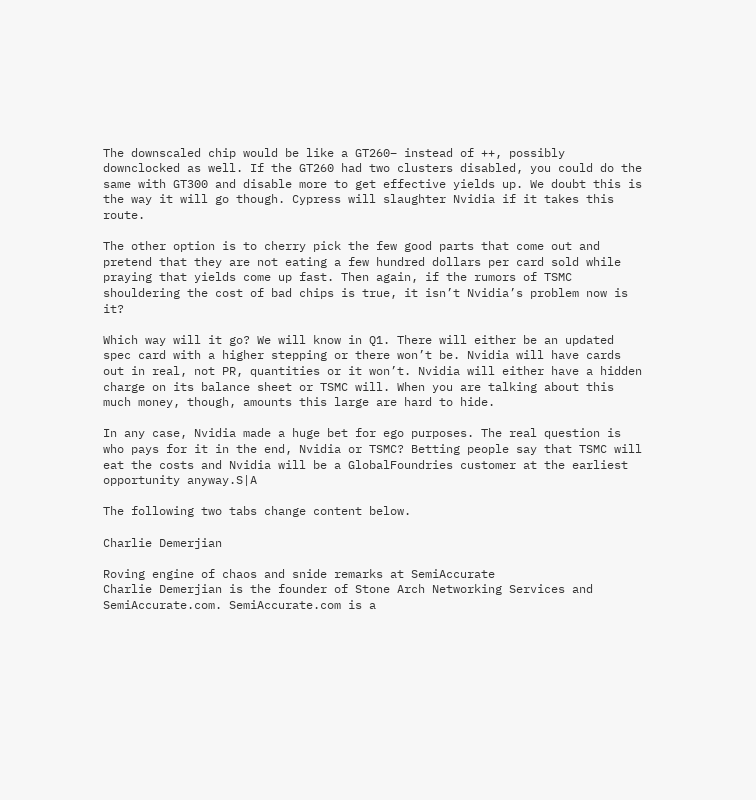The downscaled chip would be like a GT260– instead of ++, possibly downclocked as well. If the GT260 had two clusters disabled, you could do the same with GT300 and disable more to get effective yields up. We doubt this is the way it will go though. Cypress will slaughter Nvidia if it takes this route.

The other option is to cherry pick the few good parts that come out and pretend that they are not eating a few hundred dollars per card sold while praying that yields come up fast. Then again, if the rumors of TSMC shouldering the cost of bad chips is true, it isn’t Nvidia’s problem now is it?

Which way will it go? We will know in Q1. There will either be an updated spec card with a higher stepping or there won’t be. Nvidia will have cards out in real, not PR, quantities or it won’t. Nvidia will either have a hidden charge on its balance sheet or TSMC will. When you are talking about this much money, though, amounts this large are hard to hide.

In any case, Nvidia made a huge bet for ego purposes. The real question is who pays for it in the end, Nvidia or TSMC? Betting people say that TSMC will eat the costs and Nvidia will be a GlobalFoundries customer at the earliest opportunity anyway.S|A

The following two tabs change content below.

Charlie Demerjian

Roving engine of chaos and snide remarks at SemiAccurate
Charlie Demerjian is the founder of Stone Arch Networking Services and SemiAccurate.com. SemiAccurate.com is a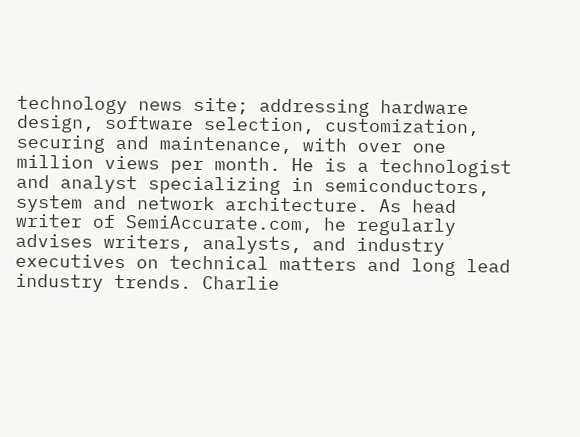technology news site; addressing hardware design, software selection, customization, securing and maintenance, with over one million views per month. He is a technologist and analyst specializing in semiconductors, system and network architecture. As head writer of SemiAccurate.com, he regularly advises writers, analysts, and industry executives on technical matters and long lead industry trends. Charlie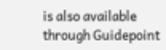is also available through Guidepoint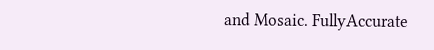and Mosaic. FullyAccurate